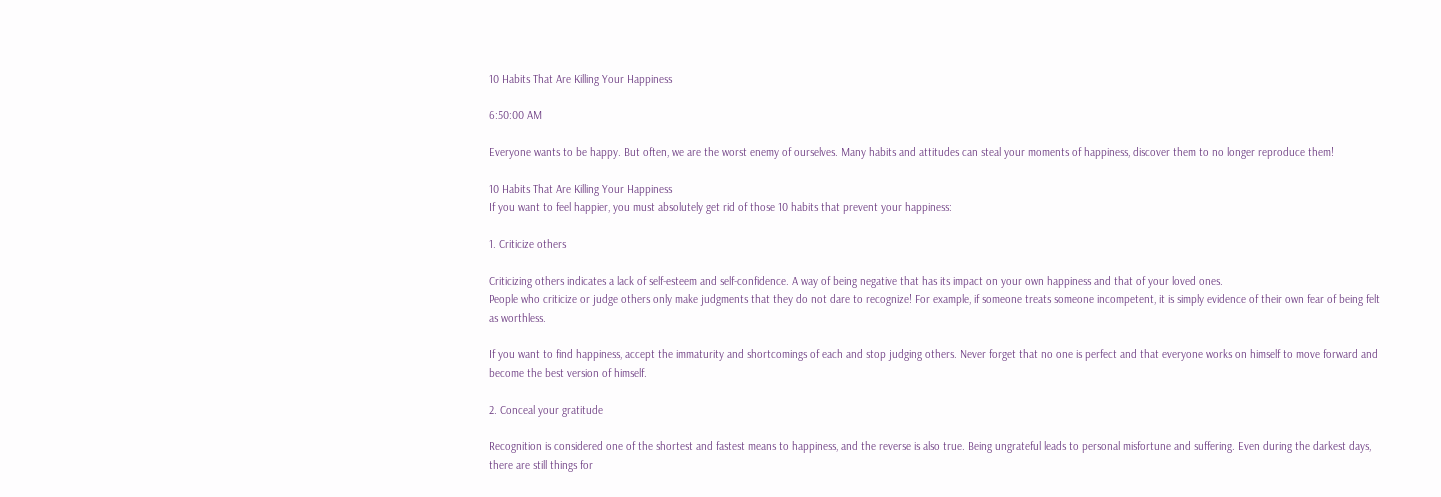10 Habits That Are Killing Your Happiness

6:50:00 AM

Everyone wants to be happy. But often, we are the worst enemy of ourselves. Many habits and attitudes can steal your moments of happiness, discover them to no longer reproduce them!

10 Habits That Are Killing Your Happiness
If you want to feel happier, you must absolutely get rid of those 10 habits that prevent your happiness:

1. Criticize others

Criticizing others indicates a lack of self-esteem and self-confidence. A way of being negative that has its impact on your own happiness and that of your loved ones.
People who criticize or judge others only make judgments that they do not dare to recognize! For example, if someone treats someone incompetent, it is simply evidence of their own fear of being felt as worthless.

If you want to find happiness, accept the immaturity and shortcomings of each and stop judging others. Never forget that no one is perfect and that everyone works on himself to move forward and become the best version of himself.

2. Conceal your gratitude

Recognition is considered one of the shortest and fastest means to happiness, and the reverse is also true. Being ungrateful leads to personal misfortune and suffering. Even during the darkest days, there are still things for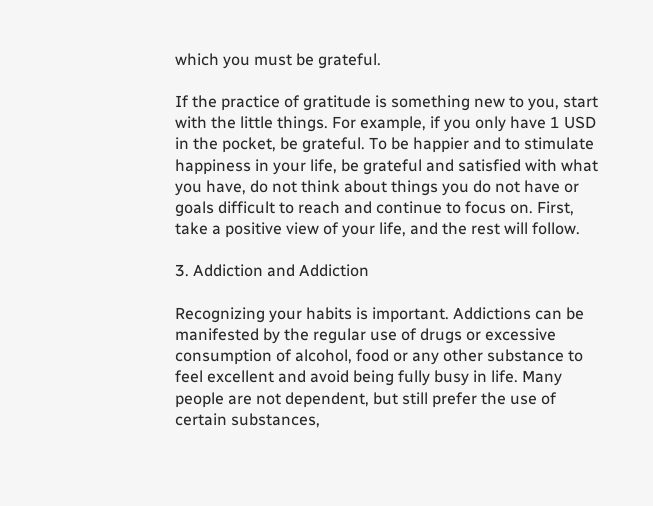which you must be grateful.

If the practice of gratitude is something new to you, start with the little things. For example, if you only have 1 USD in the pocket, be grateful. To be happier and to stimulate happiness in your life, be grateful and satisfied with what you have, do not think about things you do not have or goals difficult to reach and continue to focus on. First, take a positive view of your life, and the rest will follow.

3. Addiction and Addiction

Recognizing your habits is important. Addictions can be manifested by the regular use of drugs or excessive consumption of alcohol, food or any other substance to feel excellent and avoid being fully busy in life. Many people are not dependent, but still prefer the use of certain substances,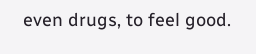even drugs, to feel good.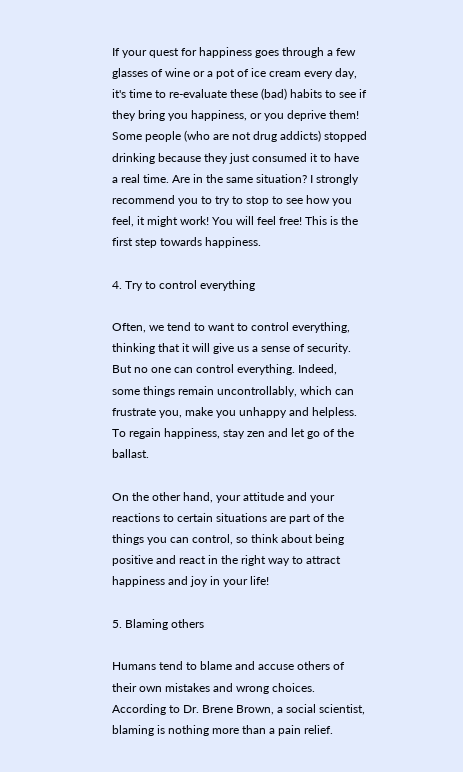If your quest for happiness goes through a few glasses of wine or a pot of ice cream every day, it's time to re-evaluate these (bad) habits to see if they bring you happiness, or you deprive them! Some people (who are not drug addicts) stopped drinking because they just consumed it to have a real time. Are in the same situation? I strongly recommend you to try to stop to see how you feel, it might work! You will feel free! This is the first step towards happiness.

4. Try to control everything

Often, we tend to want to control everything, thinking that it will give us a sense of security. But no one can control everything. Indeed, some things remain uncontrollably, which can frustrate you, make you unhappy and helpless. To regain happiness, stay zen and let go of the ballast.

On the other hand, your attitude and your reactions to certain situations are part of the things you can control, so think about being positive and react in the right way to attract happiness and joy in your life!

5. Blaming others

Humans tend to blame and accuse others of their own mistakes and wrong choices. According to Dr. Brene Brown, a social scientist, blaming is nothing more than a pain relief.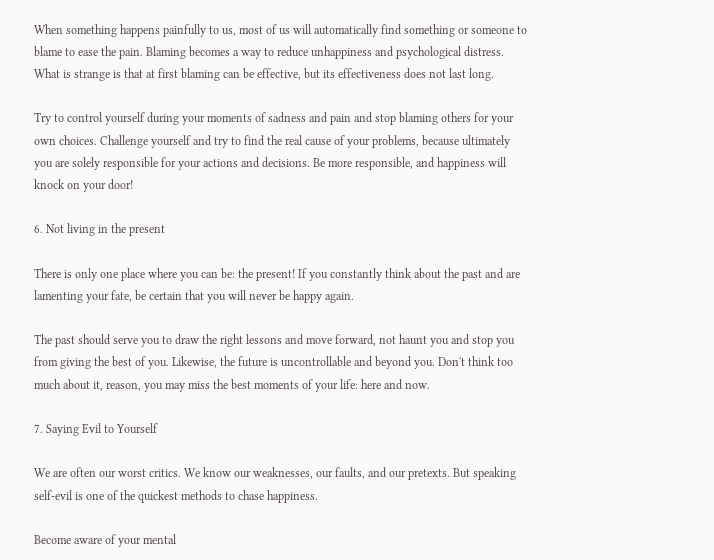When something happens painfully to us, most of us will automatically find something or someone to blame to ease the pain. Blaming becomes a way to reduce unhappiness and psychological distress. What is strange is that at first blaming can be effective, but its effectiveness does not last long.

Try to control yourself during your moments of sadness and pain and stop blaming others for your own choices. Challenge yourself and try to find the real cause of your problems, because ultimately you are solely responsible for your actions and decisions. Be more responsible, and happiness will knock on your door!

6. Not living in the present

There is only one place where you can be: the present! If you constantly think about the past and are lamenting your fate, be certain that you will never be happy again.

The past should serve you to draw the right lessons and move forward, not haunt you and stop you from giving the best of you. Likewise, the future is uncontrollable and beyond you. Don't think too much about it, reason, you may miss the best moments of your life: here and now.

7. Saying Evil to Yourself

We are often our worst critics. We know our weaknesses, our faults, and our pretexts. But speaking self-evil is one of the quickest methods to chase happiness.

Become aware of your mental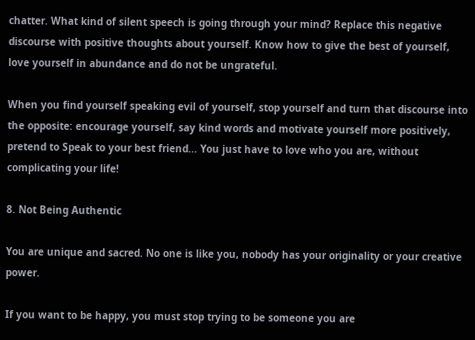chatter. What kind of silent speech is going through your mind? Replace this negative discourse with positive thoughts about yourself. Know how to give the best of yourself, love yourself in abundance and do not be ungrateful.

When you find yourself speaking evil of yourself, stop yourself and turn that discourse into the opposite: encourage yourself, say kind words and motivate yourself more positively, pretend to Speak to your best friend... You just have to love who you are, without complicating your life!

8. Not Being Authentic

You are unique and sacred. No one is like you, nobody has your originality or your creative power.

If you want to be happy, you must stop trying to be someone you are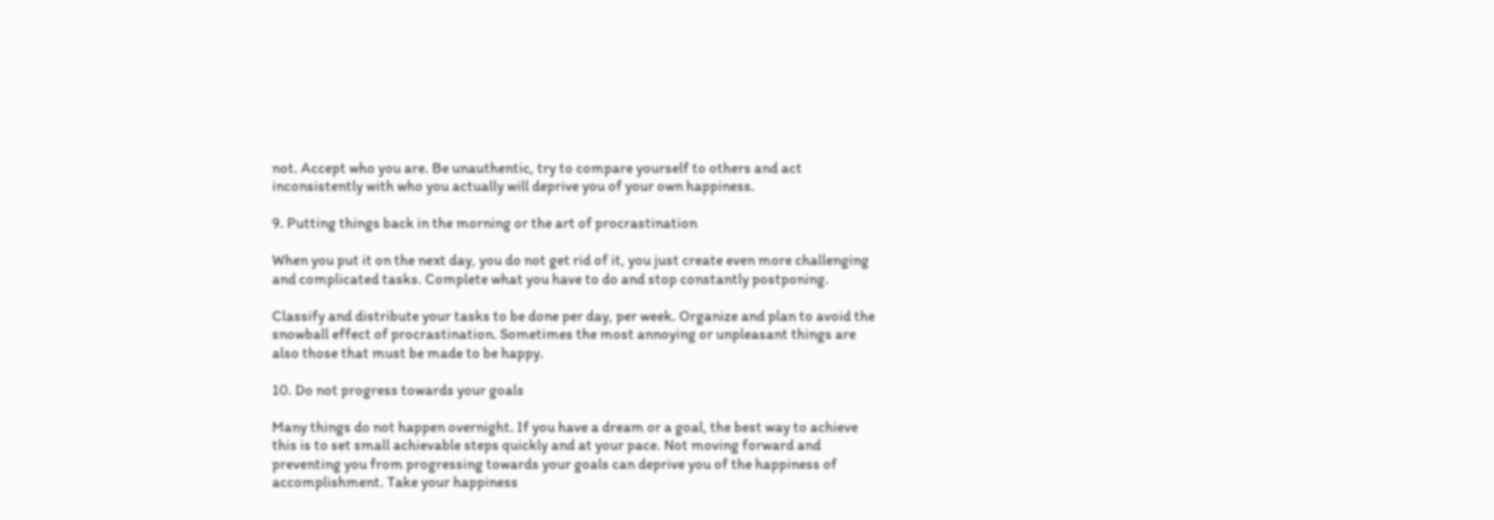not. Accept who you are. Be unauthentic, try to compare yourself to others and act inconsistently with who you actually will deprive you of your own happiness.

9. Putting things back in the morning or the art of procrastination

When you put it on the next day, you do not get rid of it, you just create even more challenging and complicated tasks. Complete what you have to do and stop constantly postponing.

Classify and distribute your tasks to be done per day, per week. Organize and plan to avoid the snowball effect of procrastination. Sometimes the most annoying or unpleasant things are also those that must be made to be happy.

10. Do not progress towards your goals

Many things do not happen overnight. If you have a dream or a goal, the best way to achieve this is to set small achievable steps quickly and at your pace. Not moving forward and preventing you from progressing towards your goals can deprive you of the happiness of accomplishment. Take your happiness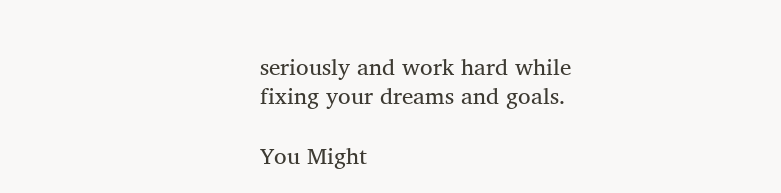seriously and work hard while fixing your dreams and goals.

You Might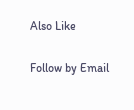Also Like


Follow by Email